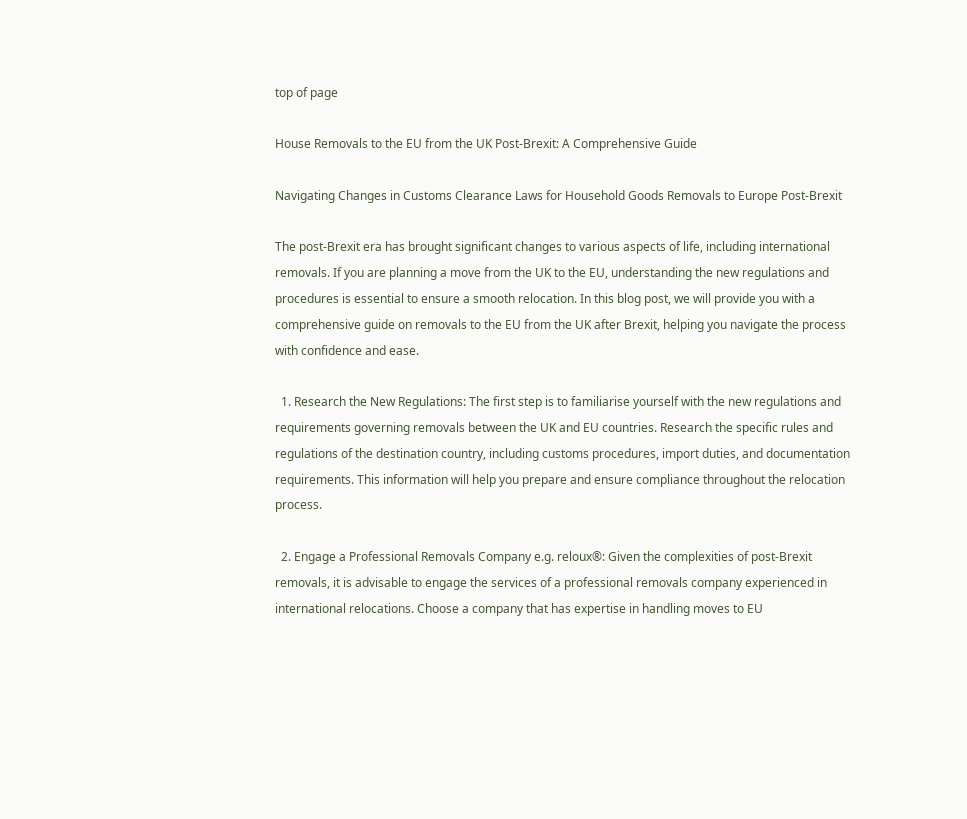top of page

House Removals to the EU from the UK Post-Brexit: A Comprehensive Guide

Navigating Changes in Customs Clearance Laws for Household Goods Removals to Europe Post-Brexit

The post-Brexit era has brought significant changes to various aspects of life, including international removals. If you are planning a move from the UK to the EU, understanding the new regulations and procedures is essential to ensure a smooth relocation. In this blog post, we will provide you with a comprehensive guide on removals to the EU from the UK after Brexit, helping you navigate the process with confidence and ease.

  1. Research the New Regulations: The first step is to familiarise yourself with the new regulations and requirements governing removals between the UK and EU countries. Research the specific rules and regulations of the destination country, including customs procedures, import duties, and documentation requirements. This information will help you prepare and ensure compliance throughout the relocation process.

  2. Engage a Professional Removals Company e.g. reloux®: Given the complexities of post-Brexit removals, it is advisable to engage the services of a professional removals company experienced in international relocations. Choose a company that has expertise in handling moves to EU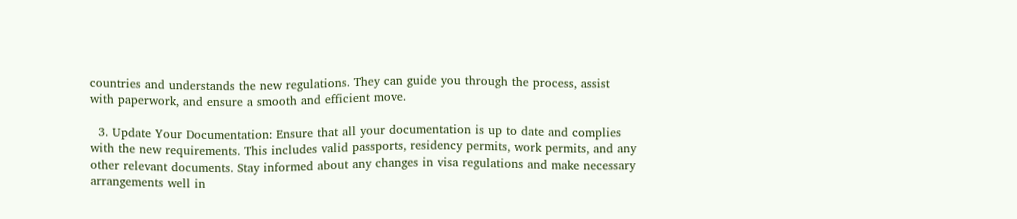countries and understands the new regulations. They can guide you through the process, assist with paperwork, and ensure a smooth and efficient move.

  3. Update Your Documentation: Ensure that all your documentation is up to date and complies with the new requirements. This includes valid passports, residency permits, work permits, and any other relevant documents. Stay informed about any changes in visa regulations and make necessary arrangements well in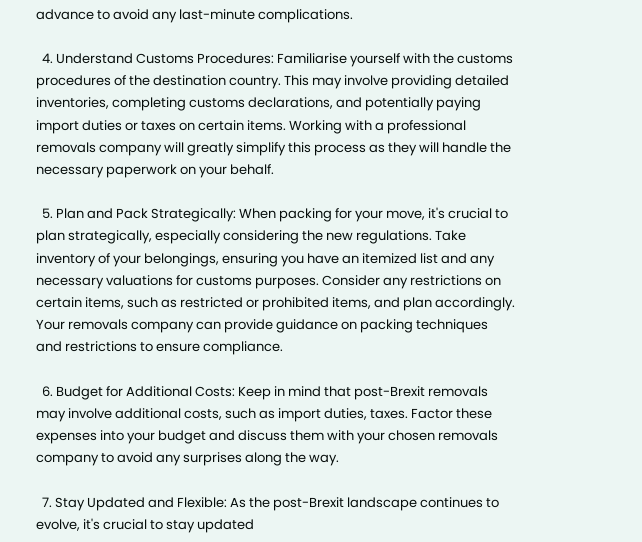advance to avoid any last-minute complications.

  4. Understand Customs Procedures: Familiarise yourself with the customs procedures of the destination country. This may involve providing detailed inventories, completing customs declarations, and potentially paying import duties or taxes on certain items. Working with a professional removals company will greatly simplify this process as they will handle the necessary paperwork on your behalf.

  5. Plan and Pack Strategically: When packing for your move, it's crucial to plan strategically, especially considering the new regulations. Take inventory of your belongings, ensuring you have an itemized list and any necessary valuations for customs purposes. Consider any restrictions on certain items, such as restricted or prohibited items, and plan accordingly. Your removals company can provide guidance on packing techniques and restrictions to ensure compliance.

  6. Budget for Additional Costs: Keep in mind that post-Brexit removals may involve additional costs, such as import duties, taxes. Factor these expenses into your budget and discuss them with your chosen removals company to avoid any surprises along the way.

  7. Stay Updated and Flexible: As the post-Brexit landscape continues to evolve, it's crucial to stay updated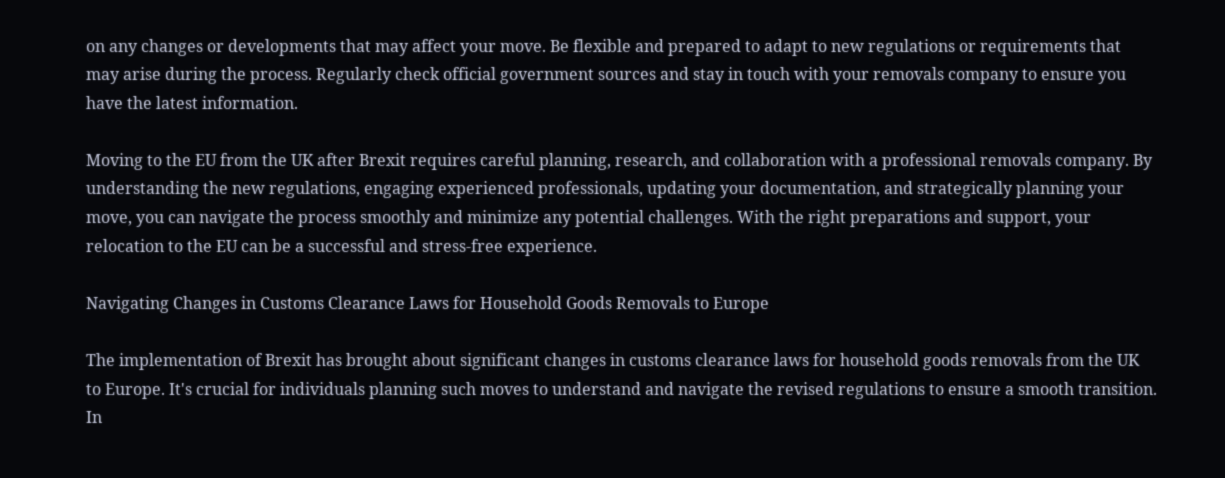on any changes or developments that may affect your move. Be flexible and prepared to adapt to new regulations or requirements that may arise during the process. Regularly check official government sources and stay in touch with your removals company to ensure you have the latest information.

Moving to the EU from the UK after Brexit requires careful planning, research, and collaboration with a professional removals company. By understanding the new regulations, engaging experienced professionals, updating your documentation, and strategically planning your move, you can navigate the process smoothly and minimize any potential challenges. With the right preparations and support, your relocation to the EU can be a successful and stress-free experience.

Navigating Changes in Customs Clearance Laws for Household Goods Removals to Europe

The implementation of Brexit has brought about significant changes in customs clearance laws for household goods removals from the UK to Europe. It's crucial for individuals planning such moves to understand and navigate the revised regulations to ensure a smooth transition. In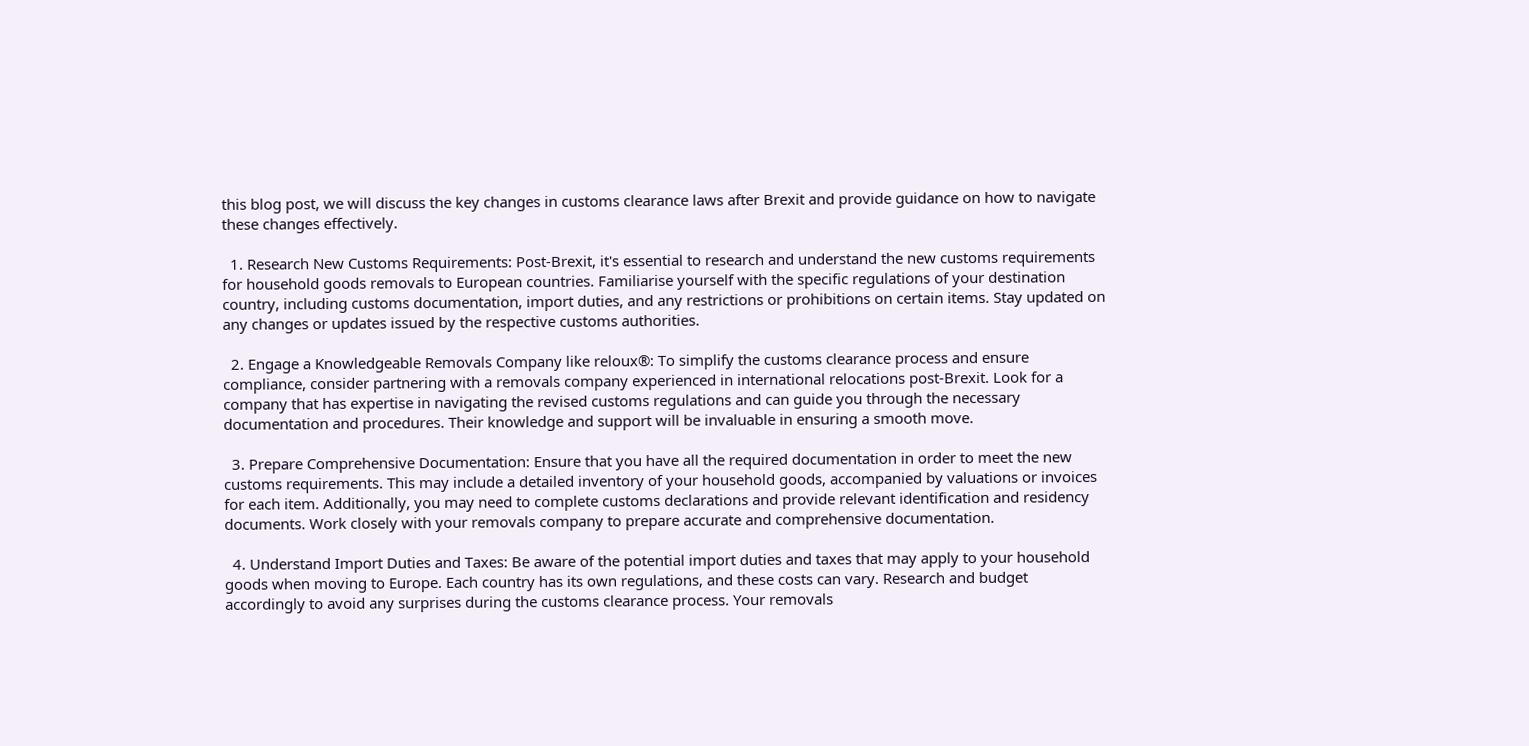this blog post, we will discuss the key changes in customs clearance laws after Brexit and provide guidance on how to navigate these changes effectively.

  1. Research New Customs Requirements: Post-Brexit, it's essential to research and understand the new customs requirements for household goods removals to European countries. Familiarise yourself with the specific regulations of your destination country, including customs documentation, import duties, and any restrictions or prohibitions on certain items. Stay updated on any changes or updates issued by the respective customs authorities.

  2. Engage a Knowledgeable Removals Company like reloux®: To simplify the customs clearance process and ensure compliance, consider partnering with a removals company experienced in international relocations post-Brexit. Look for a company that has expertise in navigating the revised customs regulations and can guide you through the necessary documentation and procedures. Their knowledge and support will be invaluable in ensuring a smooth move.

  3. Prepare Comprehensive Documentation: Ensure that you have all the required documentation in order to meet the new customs requirements. This may include a detailed inventory of your household goods, accompanied by valuations or invoices for each item. Additionally, you may need to complete customs declarations and provide relevant identification and residency documents. Work closely with your removals company to prepare accurate and comprehensive documentation.

  4. Understand Import Duties and Taxes: Be aware of the potential import duties and taxes that may apply to your household goods when moving to Europe. Each country has its own regulations, and these costs can vary. Research and budget accordingly to avoid any surprises during the customs clearance process. Your removals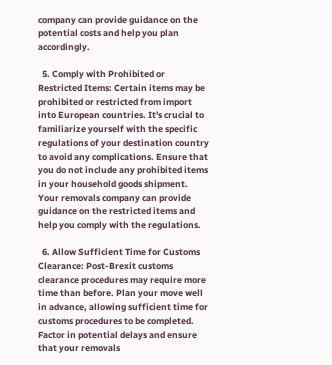company can provide guidance on the potential costs and help you plan accordingly.

  5. Comply with Prohibited or Restricted Items: Certain items may be prohibited or restricted from import into European countries. It's crucial to familiarize yourself with the specific regulations of your destination country to avoid any complications. Ensure that you do not include any prohibited items in your household goods shipment. Your removals company can provide guidance on the restricted items and help you comply with the regulations.

  6. Allow Sufficient Time for Customs Clearance: Post-Brexit customs clearance procedures may require more time than before. Plan your move well in advance, allowing sufficient time for customs procedures to be completed. Factor in potential delays and ensure that your removals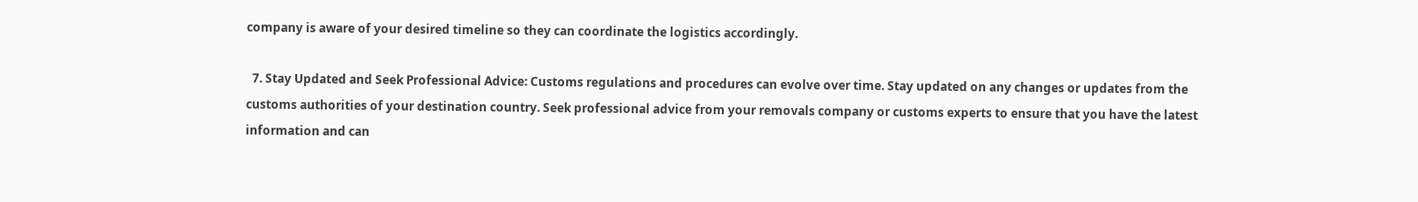company is aware of your desired timeline so they can coordinate the logistics accordingly.

  7. Stay Updated and Seek Professional Advice: Customs regulations and procedures can evolve over time. Stay updated on any changes or updates from the customs authorities of your destination country. Seek professional advice from your removals company or customs experts to ensure that you have the latest information and can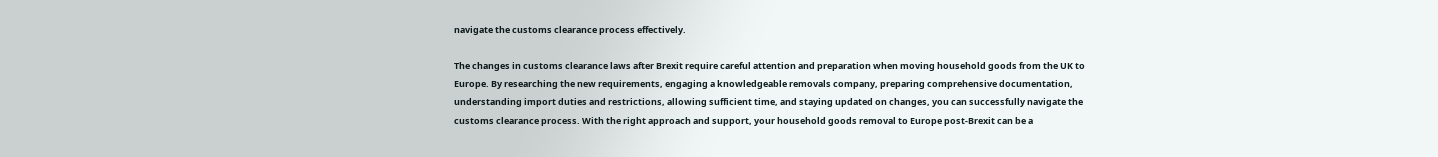navigate the customs clearance process effectively.

The changes in customs clearance laws after Brexit require careful attention and preparation when moving household goods from the UK to Europe. By researching the new requirements, engaging a knowledgeable removals company, preparing comprehensive documentation, understanding import duties and restrictions, allowing sufficient time, and staying updated on changes, you can successfully navigate the customs clearance process. With the right approach and support, your household goods removal to Europe post-Brexit can be a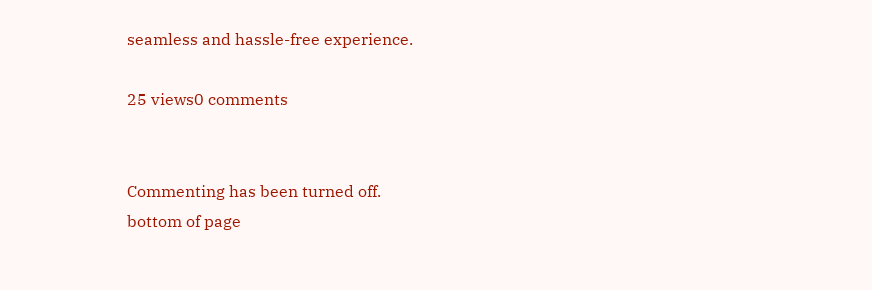seamless and hassle-free experience.

25 views0 comments


Commenting has been turned off.
bottom of page